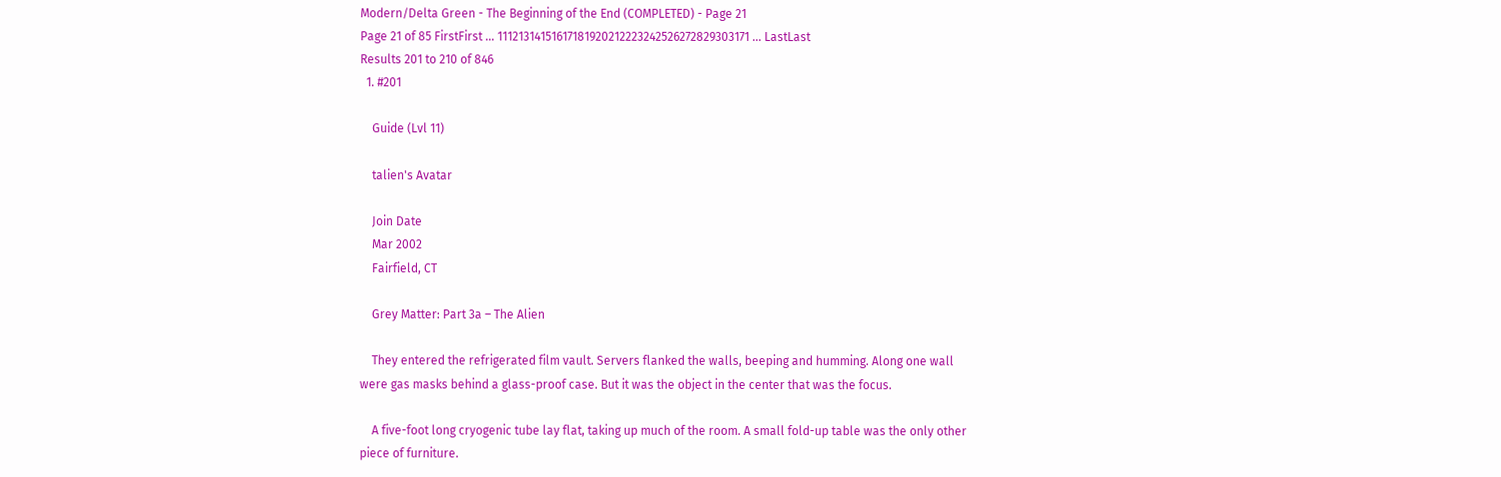Modern/Delta Green - The Beginning of the End (COMPLETED) - Page 21
Page 21 of 85 FirstFirst ... 11121314151617181920212223242526272829303171 ... LastLast
Results 201 to 210 of 846
  1. #201

    Guide (Lvl 11)

    talien's Avatar

    Join Date
    Mar 2002
    Fairfield, CT

    Grey Matter: Part 3a – The Alien

    They entered the refrigerated film vault. Servers flanked the walls, beeping and humming. Along one wall were gas masks behind a glass-proof case. But it was the object in the center that was the focus.

    A five-foot long cryogenic tube lay flat, taking up much of the room. A small fold-up table was the only other piece of furniture.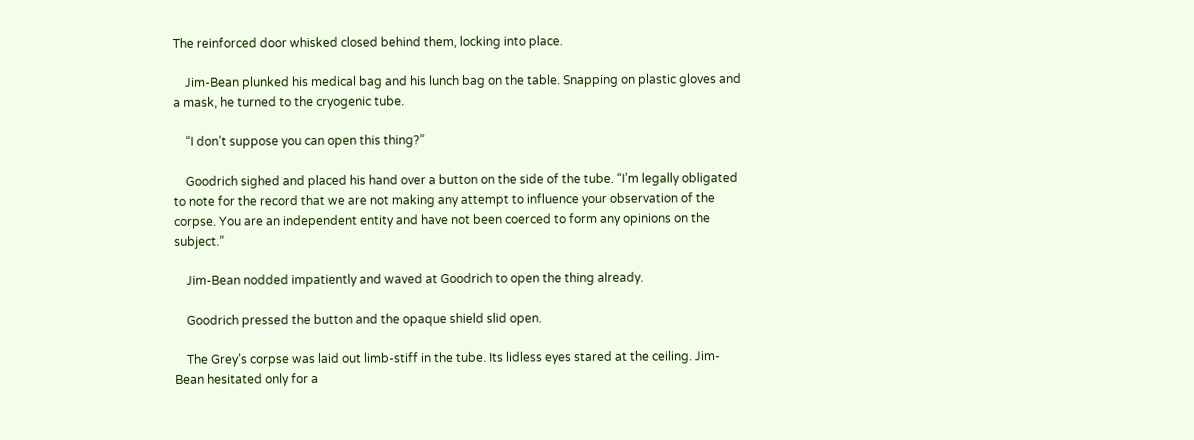The reinforced door whisked closed behind them, locking into place.

    Jim-Bean plunked his medical bag and his lunch bag on the table. Snapping on plastic gloves and a mask, he turned to the cryogenic tube.

    “I don’t suppose you can open this thing?”

    Goodrich sighed and placed his hand over a button on the side of the tube. “I’m legally obligated to note for the record that we are not making any attempt to influence your observation of the corpse. You are an independent entity and have not been coerced to form any opinions on the subject.”

    Jim-Bean nodded impatiently and waved at Goodrich to open the thing already.

    Goodrich pressed the button and the opaque shield slid open.

    The Grey’s corpse was laid out limb-stiff in the tube. Its lidless eyes stared at the ceiling. Jim-Bean hesitated only for a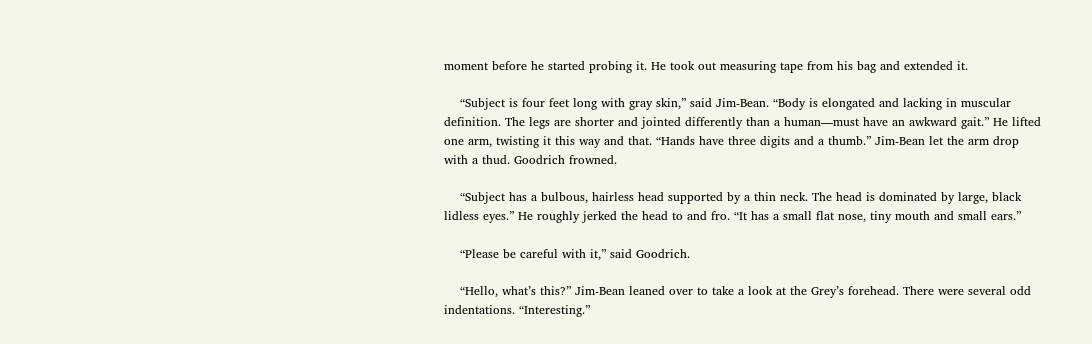moment before he started probing it. He took out measuring tape from his bag and extended it.

    “Subject is four feet long with gray skin,” said Jim-Bean. “Body is elongated and lacking in muscular definition. The legs are shorter and jointed differently than a human—must have an awkward gait.” He lifted one arm, twisting it this way and that. “Hands have three digits and a thumb.” Jim-Bean let the arm drop with a thud. Goodrich frowned.

    “Subject has a bulbous, hairless head supported by a thin neck. The head is dominated by large, black lidless eyes.” He roughly jerked the head to and fro. “It has a small flat nose, tiny mouth and small ears.”

    “Please be careful with it,” said Goodrich.

    “Hello, what’s this?” Jim-Bean leaned over to take a look at the Grey’s forehead. There were several odd indentations. “Interesting.”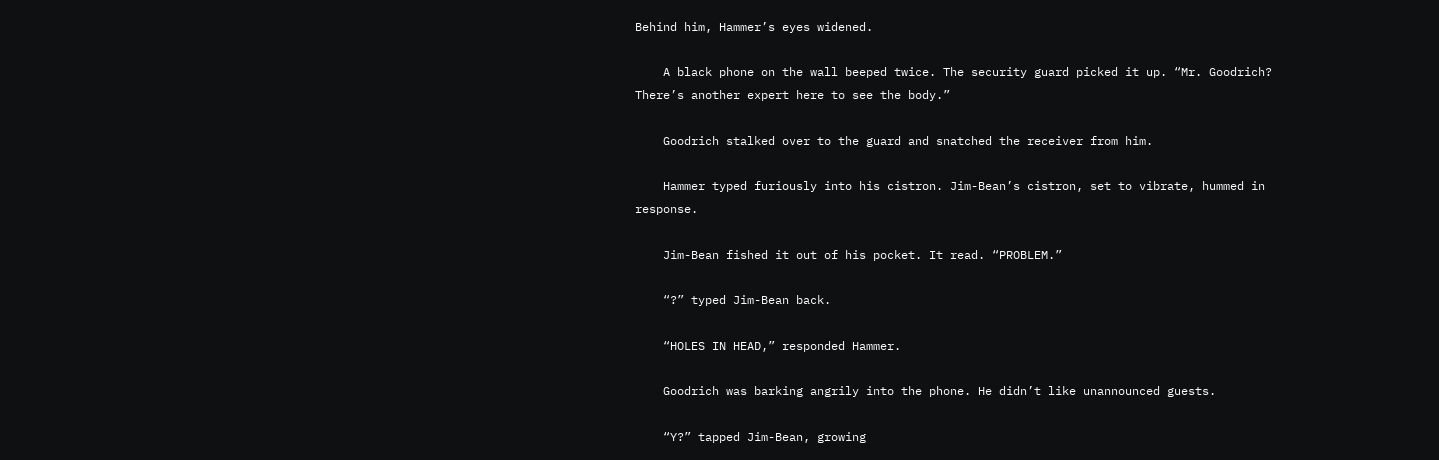Behind him, Hammer’s eyes widened.

    A black phone on the wall beeped twice. The security guard picked it up. “Mr. Goodrich? There’s another expert here to see the body.”

    Goodrich stalked over to the guard and snatched the receiver from him.

    Hammer typed furiously into his cistron. Jim-Bean’s cistron, set to vibrate, hummed in response.

    Jim-Bean fished it out of his pocket. It read. “PROBLEM.”

    “?” typed Jim-Bean back.

    “HOLES IN HEAD,” responded Hammer.

    Goodrich was barking angrily into the phone. He didn’t like unannounced guests.

    “Y?” tapped Jim-Bean, growing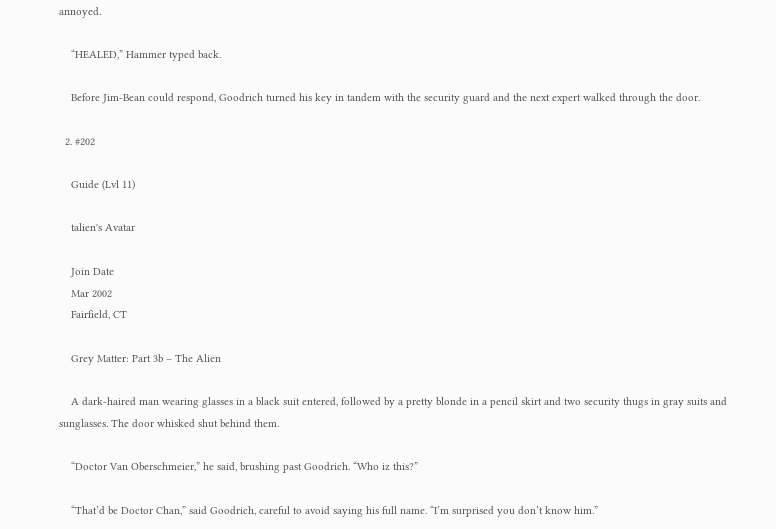annoyed.

    “HEALED,” Hammer typed back.

    Before Jim-Bean could respond, Goodrich turned his key in tandem with the security guard and the next expert walked through the door.

  2. #202

    Guide (Lvl 11)

    talien's Avatar

    Join Date
    Mar 2002
    Fairfield, CT

    Grey Matter: Part 3b – The Alien

    A dark-haired man wearing glasses in a black suit entered, followed by a pretty blonde in a pencil skirt and two security thugs in gray suits and sunglasses. The door whisked shut behind them.

    “Doctor Van Oberschmeier,” he said, brushing past Goodrich. “Who iz this?”

    “That’d be Doctor Chan,” said Goodrich, careful to avoid saying his full name. “I’m surprised you don’t know him.”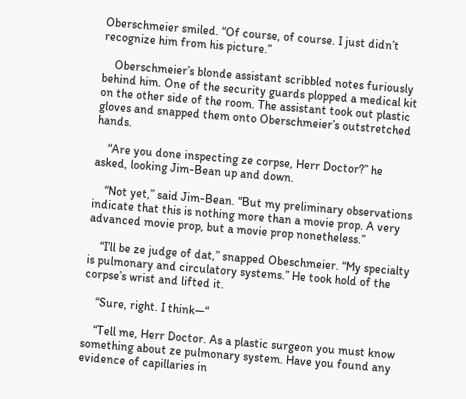Oberschmeier smiled. “Of course, of course. I just didn’t recognize him from his picture.”

    Oberschmeier’s blonde assistant scribbled notes furiously behind him. One of the security guards plopped a medical kit on the other side of the room. The assistant took out plastic gloves and snapped them onto Oberschmeier’s outstretched hands.

    “Are you done inspecting ze corpse, Herr Doctor?” he asked, looking Jim-Bean up and down.

    “Not yet,” said Jim-Bean. “But my preliminary observations indicate that this is nothing more than a movie prop. A very advanced movie prop, but a movie prop nonetheless.”

    “I’ll be ze judge of dat,” snapped Obeschmeier. “My specialty is pulmonary and circulatory systems.” He took hold of the corpse’s wrist and lifted it.

    “Sure, right. I think—“

    “Tell me, Herr Doctor. As a plastic surgeon you must know something about ze pulmonary system. Have you found any evidence of capillaries in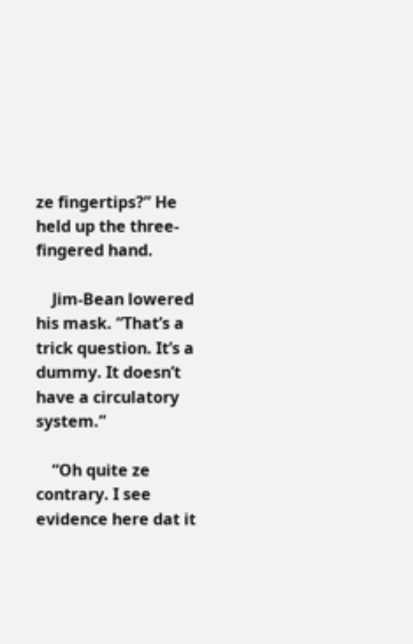ze fingertips?” He held up the three-fingered hand.

    Jim-Bean lowered his mask. “That’s a trick question. It’s a dummy. It doesn’t have a circulatory system.”

    “Oh quite ze contrary. I see evidence here dat it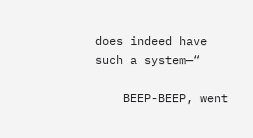does indeed have such a system—“

    BEEP-BEEP, went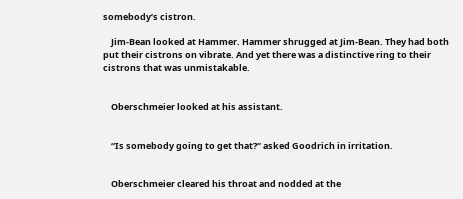somebody’s cistron.

    Jim-Bean looked at Hammer. Hammer shrugged at Jim-Bean. They had both put their cistrons on vibrate. And yet there was a distinctive ring to their cistrons that was unmistakable.


    Oberschmeier looked at his assistant.


    “Is somebody going to get that?” asked Goodrich in irritation.


    Oberschmeier cleared his throat and nodded at the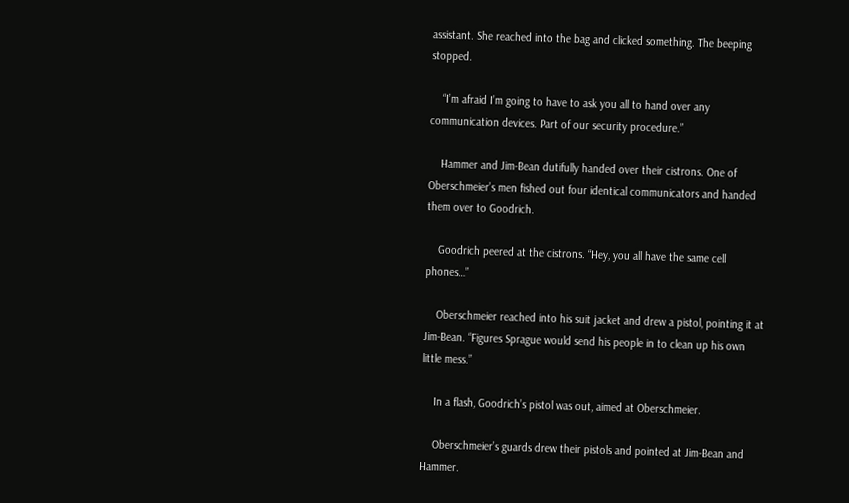assistant. She reached into the bag and clicked something. The beeping stopped.

    “I’m afraid I’m going to have to ask you all to hand over any communication devices. Part of our security procedure.”

    Hammer and Jim-Bean dutifully handed over their cistrons. One of Oberschmeier’s men fished out four identical communicators and handed them over to Goodrich.

    Goodrich peered at the cistrons. “Hey, you all have the same cell phones…”

    Oberschmeier reached into his suit jacket and drew a pistol, pointing it at Jim-Bean. “Figures Sprague would send his people in to clean up his own little mess.”

    In a flash, Goodrich’s pistol was out, aimed at Oberschmeier.

    Oberschmeier’s guards drew their pistols and pointed at Jim-Bean and Hammer.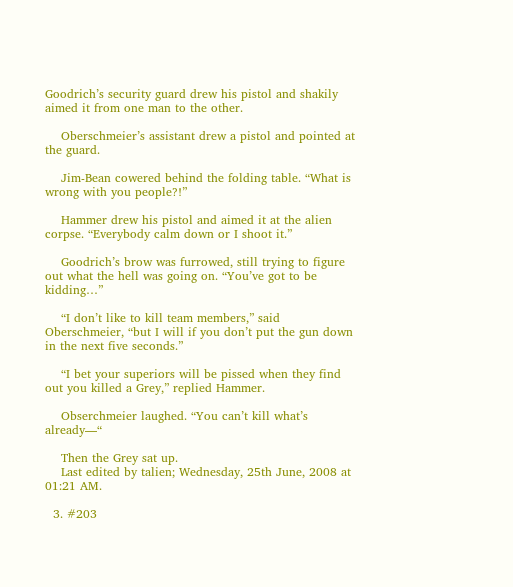Goodrich’s security guard drew his pistol and shakily aimed it from one man to the other.

    Oberschmeier’s assistant drew a pistol and pointed at the guard.

    Jim-Bean cowered behind the folding table. “What is wrong with you people?!”

    Hammer drew his pistol and aimed it at the alien corpse. “Everybody calm down or I shoot it.”

    Goodrich’s brow was furrowed, still trying to figure out what the hell was going on. “You’ve got to be kidding…”

    “I don’t like to kill team members,” said Oberschmeier, “but I will if you don’t put the gun down in the next five seconds.”

    “I bet your superiors will be pissed when they find out you killed a Grey,” replied Hammer.

    Obserchmeier laughed. “You can’t kill what’s already—“

    Then the Grey sat up.
    Last edited by talien; Wednesday, 25th June, 2008 at 01:21 AM.

  3. #203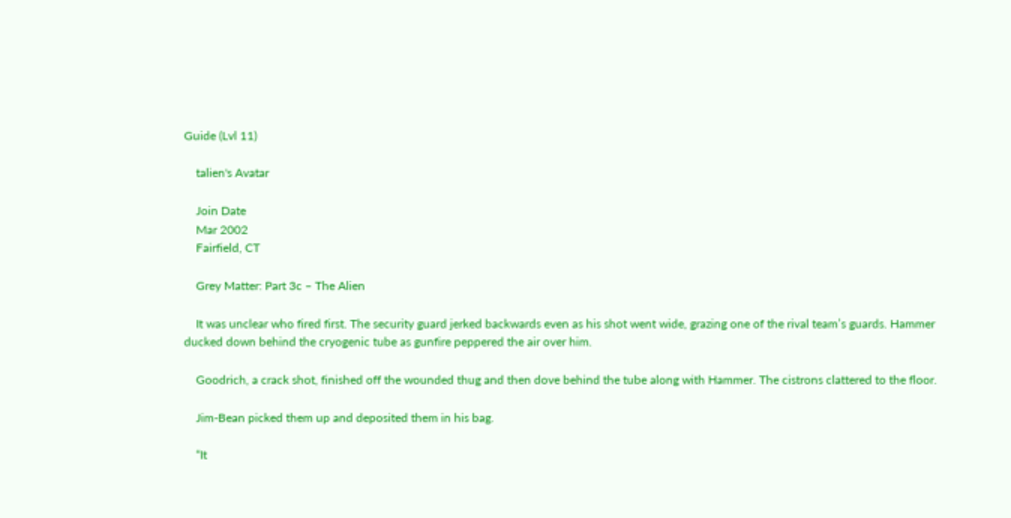Guide (Lvl 11)

    talien's Avatar

    Join Date
    Mar 2002
    Fairfield, CT

    Grey Matter: Part 3c – The Alien

    It was unclear who fired first. The security guard jerked backwards even as his shot went wide, grazing one of the rival team’s guards. Hammer ducked down behind the cryogenic tube as gunfire peppered the air over him.

    Goodrich, a crack shot, finished off the wounded thug and then dove behind the tube along with Hammer. The cistrons clattered to the floor.

    Jim-Bean picked them up and deposited them in his bag.

    “It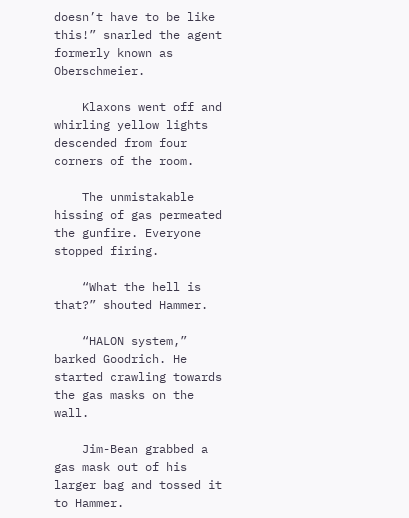doesn’t have to be like this!” snarled the agent formerly known as Oberschmeier.

    Klaxons went off and whirling yellow lights descended from four corners of the room.

    The unmistakable hissing of gas permeated the gunfire. Everyone stopped firing.

    “What the hell is that?” shouted Hammer.

    “HALON system,” barked Goodrich. He started crawling towards the gas masks on the wall.

    Jim-Bean grabbed a gas mask out of his larger bag and tossed it to Hammer.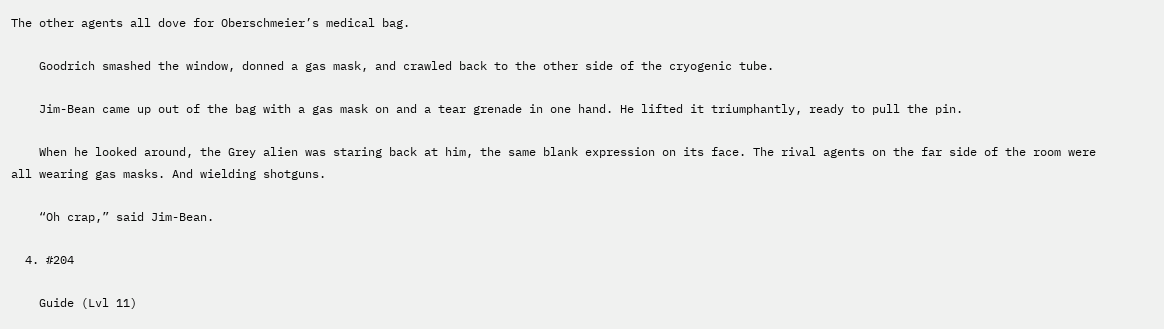The other agents all dove for Oberschmeier’s medical bag.

    Goodrich smashed the window, donned a gas mask, and crawled back to the other side of the cryogenic tube.

    Jim-Bean came up out of the bag with a gas mask on and a tear grenade in one hand. He lifted it triumphantly, ready to pull the pin.

    When he looked around, the Grey alien was staring back at him, the same blank expression on its face. The rival agents on the far side of the room were all wearing gas masks. And wielding shotguns.

    “Oh crap,” said Jim-Bean.

  4. #204

    Guide (Lvl 11)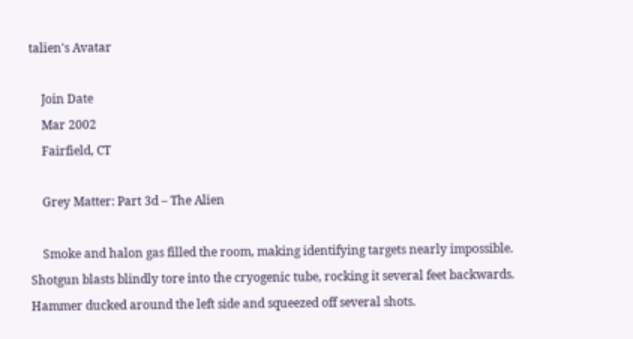talien's Avatar

    Join Date
    Mar 2002
    Fairfield, CT

    Grey Matter: Part 3d – The Alien

    Smoke and halon gas filled the room, making identifying targets nearly impossible. Shotgun blasts blindly tore into the cryogenic tube, rocking it several feet backwards. Hammer ducked around the left side and squeezed off several shots.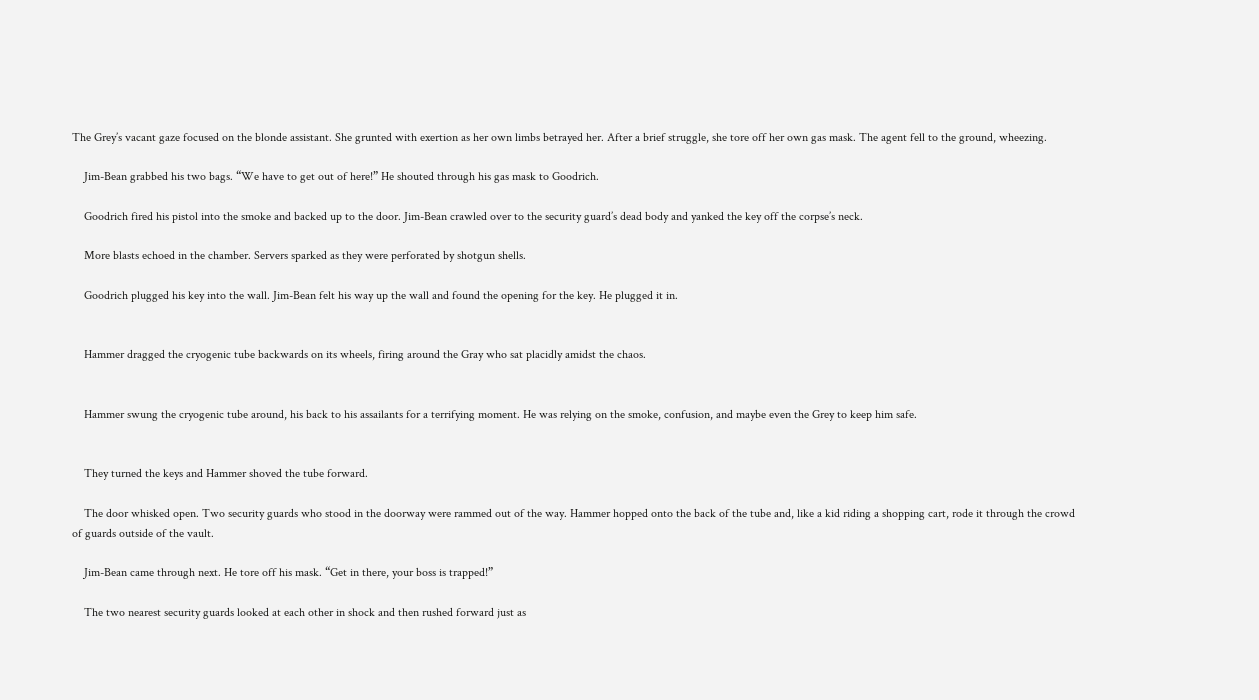The Grey’s vacant gaze focused on the blonde assistant. She grunted with exertion as her own limbs betrayed her. After a brief struggle, she tore off her own gas mask. The agent fell to the ground, wheezing.

    Jim-Bean grabbed his two bags. “We have to get out of here!” He shouted through his gas mask to Goodrich.

    Goodrich fired his pistol into the smoke and backed up to the door. Jim-Bean crawled over to the security guard’s dead body and yanked the key off the corpse’s neck.

    More blasts echoed in the chamber. Servers sparked as they were perforated by shotgun shells.

    Goodrich plugged his key into the wall. Jim-Bean felt his way up the wall and found the opening for the key. He plugged it in.


    Hammer dragged the cryogenic tube backwards on its wheels, firing around the Gray who sat placidly amidst the chaos.


    Hammer swung the cryogenic tube around, his back to his assailants for a terrifying moment. He was relying on the smoke, confusion, and maybe even the Grey to keep him safe.


    They turned the keys and Hammer shoved the tube forward.

    The door whisked open. Two security guards who stood in the doorway were rammed out of the way. Hammer hopped onto the back of the tube and, like a kid riding a shopping cart, rode it through the crowd of guards outside of the vault.

    Jim-Bean came through next. He tore off his mask. “Get in there, your boss is trapped!”

    The two nearest security guards looked at each other in shock and then rushed forward just as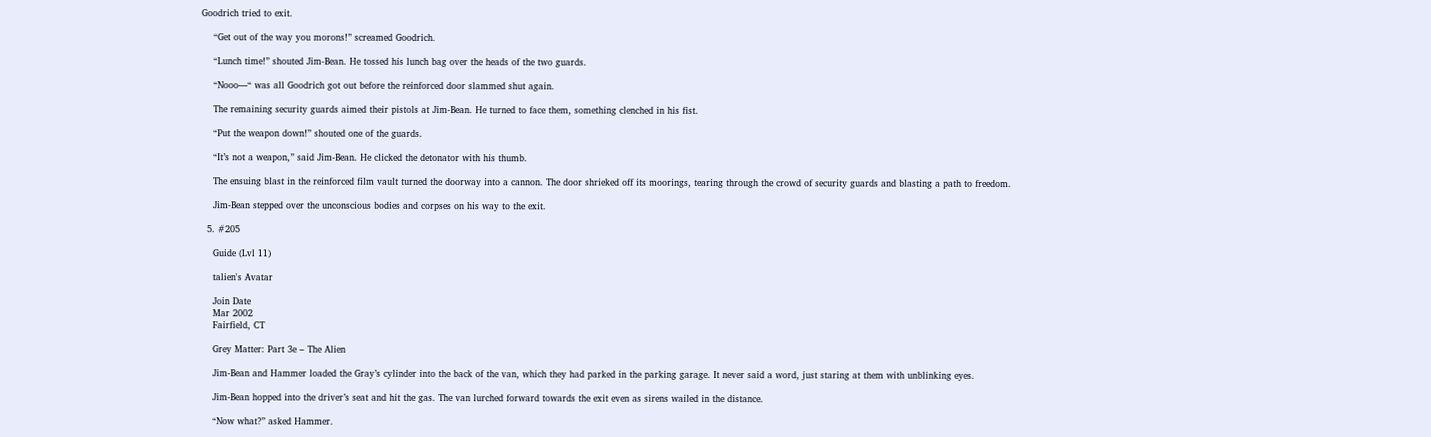Goodrich tried to exit.

    “Get out of the way you morons!” screamed Goodrich.

    “Lunch time!” shouted Jim-Bean. He tossed his lunch bag over the heads of the two guards.

    “Nooo—“ was all Goodrich got out before the reinforced door slammed shut again.

    The remaining security guards aimed their pistols at Jim-Bean. He turned to face them, something clenched in his fist.

    “Put the weapon down!” shouted one of the guards.

    “It’s not a weapon,” said Jim-Bean. He clicked the detonator with his thumb.

    The ensuing blast in the reinforced film vault turned the doorway into a cannon. The door shrieked off its moorings, tearing through the crowd of security guards and blasting a path to freedom.

    Jim-Bean stepped over the unconscious bodies and corpses on his way to the exit.

  5. #205

    Guide (Lvl 11)

    talien's Avatar

    Join Date
    Mar 2002
    Fairfield, CT

    Grey Matter: Part 3e – The Alien

    Jim-Bean and Hammer loaded the Gray’s cylinder into the back of the van, which they had parked in the parking garage. It never said a word, just staring at them with unblinking eyes.

    Jim-Bean hopped into the driver’s seat and hit the gas. The van lurched forward towards the exit even as sirens wailed in the distance.

    “Now what?” asked Hammer.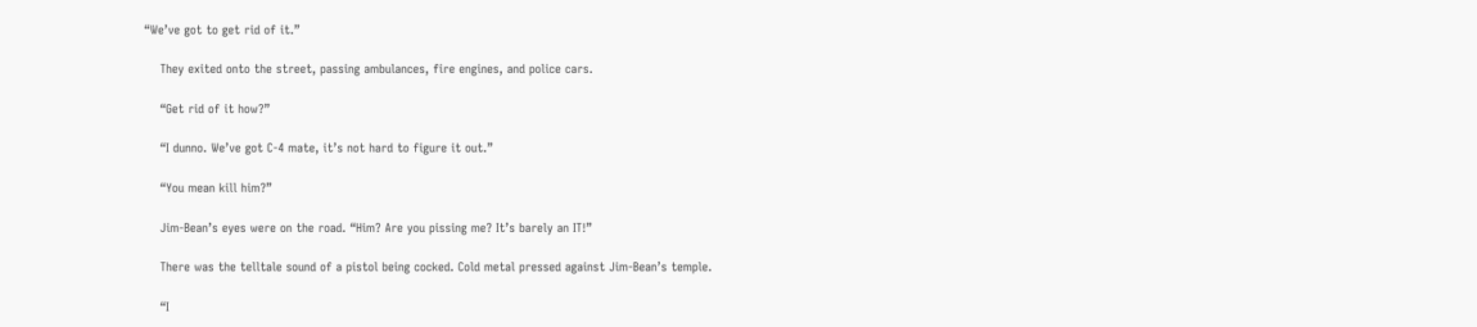“We’ve got to get rid of it.”

    They exited onto the street, passing ambulances, fire engines, and police cars.

    “Get rid of it how?”

    “I dunno. We’ve got C-4 mate, it’s not hard to figure it out.”

    “You mean kill him?”

    Jim-Bean’s eyes were on the road. “Him? Are you pissing me? It’s barely an IT!”

    There was the telltale sound of a pistol being cocked. Cold metal pressed against Jim-Bean’s temple.

    “I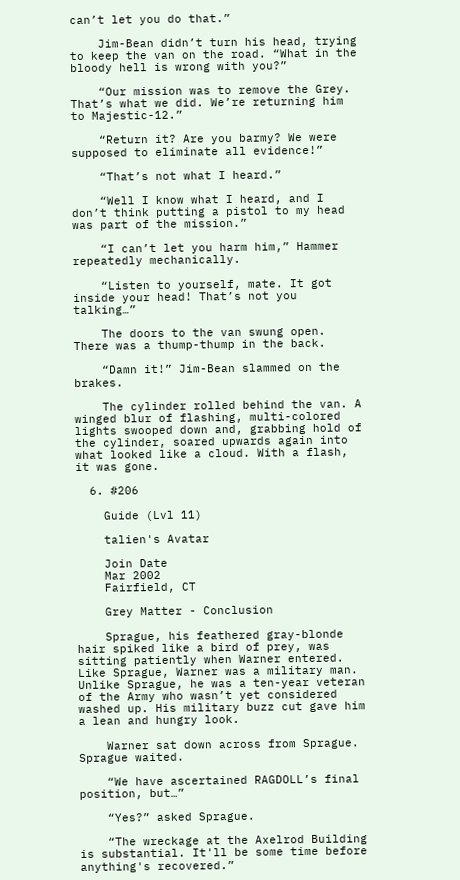can’t let you do that.”

    Jim-Bean didn’t turn his head, trying to keep the van on the road. “What in the bloody hell is wrong with you?”

    “Our mission was to remove the Grey. That’s what we did. We’re returning him to Majestic-12.”

    “Return it? Are you barmy? We were supposed to eliminate all evidence!”

    “That’s not what I heard.”

    “Well I know what I heard, and I don’t think putting a pistol to my head was part of the mission.”

    “I can’t let you harm him,” Hammer repeatedly mechanically.

    “Listen to yourself, mate. It got inside your head! That’s not you talking…”

    The doors to the van swung open. There was a thump-thump in the back.

    “Damn it!” Jim-Bean slammed on the brakes.

    The cylinder rolled behind the van. A winged blur of flashing, multi-colored lights swooped down and, grabbing hold of the cylinder, soared upwards again into what looked like a cloud. With a flash, it was gone.

  6. #206

    Guide (Lvl 11)

    talien's Avatar

    Join Date
    Mar 2002
    Fairfield, CT

    Grey Matter - Conclusion

    Sprague, his feathered gray-blonde hair spiked like a bird of prey, was sitting patiently when Warner entered. Like Sprague, Warner was a military man. Unlike Sprague, he was a ten-year veteran of the Army who wasn’t yet considered washed up. His military buzz cut gave him a lean and hungry look.

    Warner sat down across from Sprague. Sprague waited.

    “We have ascertained RAGDOLL’s final position, but…”

    “Yes?” asked Sprague.

    “The wreckage at the Axelrod Building is substantial. It'll be some time before anything's recovered.”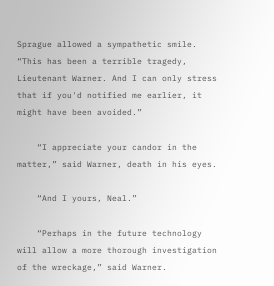Sprague allowed a sympathetic smile. “This has been a terrible tragedy, Lieutenant Warner. And I can only stress that if you'd notified me earlier, it might have been avoided.”

    “I appreciate your candor in the matter,” said Warner, death in his eyes.

    “And I yours, Neal.”

    “Perhaps in the future technology will allow a more thorough investigation of the wreckage,” said Warner.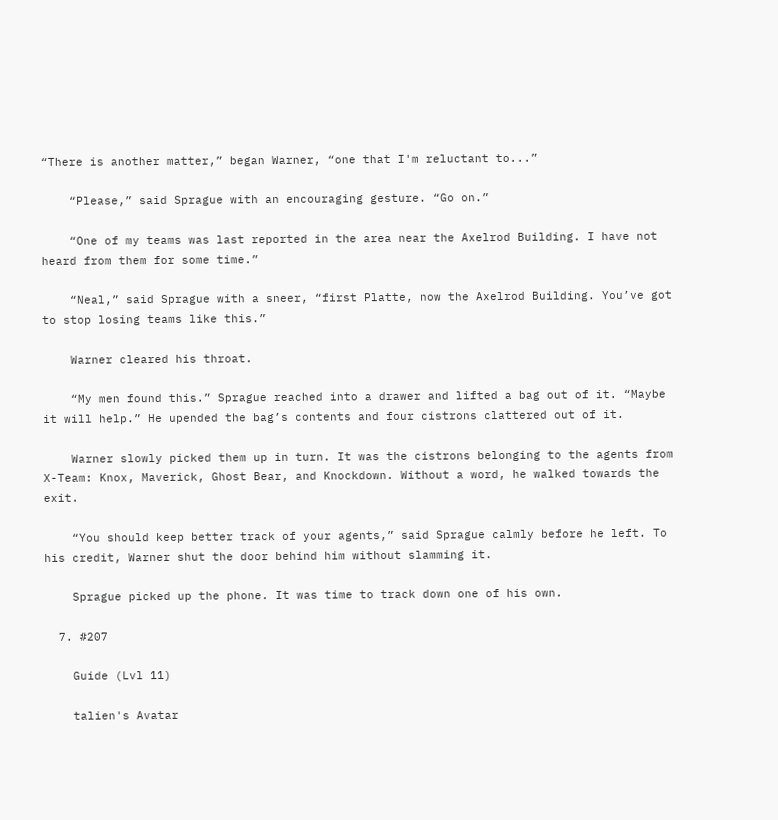“There is another matter,” began Warner, “one that I'm reluctant to...”

    “Please,” said Sprague with an encouraging gesture. “Go on.”

    “One of my teams was last reported in the area near the Axelrod Building. I have not heard from them for some time.”

    “Neal,” said Sprague with a sneer, “first Platte, now the Axelrod Building. You’ve got to stop losing teams like this.”

    Warner cleared his throat.

    “My men found this.” Sprague reached into a drawer and lifted a bag out of it. “Maybe it will help.” He upended the bag’s contents and four cistrons clattered out of it.

    Warner slowly picked them up in turn. It was the cistrons belonging to the agents from X-Team: Knox, Maverick, Ghost Bear, and Knockdown. Without a word, he walked towards the exit.

    “You should keep better track of your agents,” said Sprague calmly before he left. To his credit, Warner shut the door behind him without slamming it.

    Sprague picked up the phone. It was time to track down one of his own.

  7. #207

    Guide (Lvl 11)

    talien's Avatar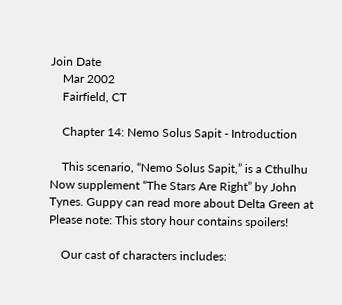Join Date
    Mar 2002
    Fairfield, CT

    Chapter 14: Nemo Solus Sapit - Introduction

    This scenario, “Nemo Solus Sapit,” is a Cthulhu Now supplement “The Stars Are Right” by John Tynes. Guppy can read more about Delta Green at Please note: This story hour contains spoilers!

    Our cast of characters includes: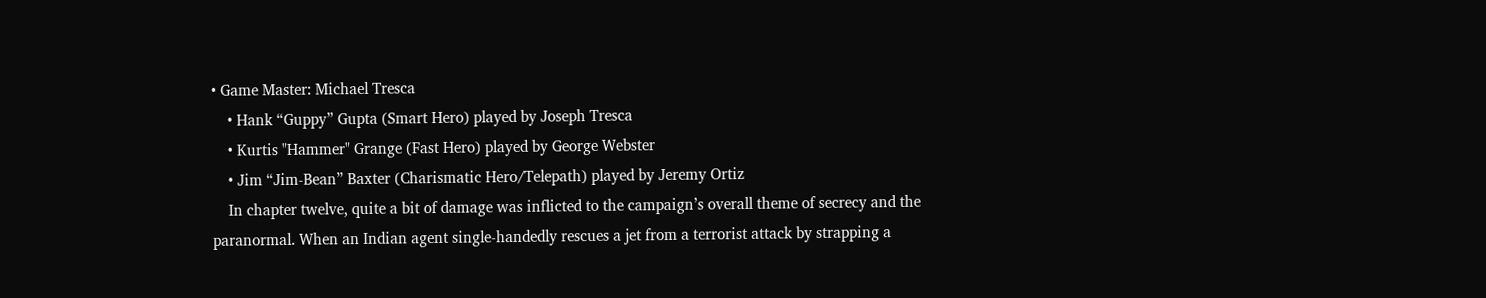• Game Master: Michael Tresca
    • Hank “Guppy” Gupta (Smart Hero) played by Joseph Tresca
    • Kurtis "Hammer" Grange (Fast Hero) played by George Webster
    • Jim “Jim-Bean” Baxter (Charismatic Hero/Telepath) played by Jeremy Ortiz
    In chapter twelve, quite a bit of damage was inflicted to the campaign’s overall theme of secrecy and the paranormal. When an Indian agent single-handedly rescues a jet from a terrorist attack by strapping a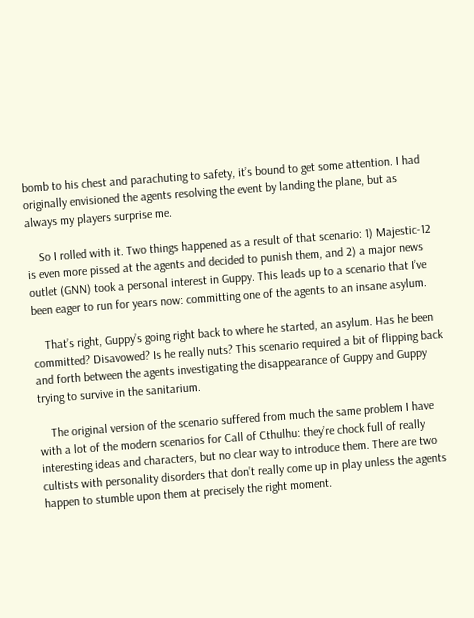bomb to his chest and parachuting to safety, it’s bound to get some attention. I had originally envisioned the agents resolving the event by landing the plane, but as always my players surprise me.

    So I rolled with it. Two things happened as a result of that scenario: 1) Majestic-12 is even more pissed at the agents and decided to punish them, and 2) a major news outlet (GNN) took a personal interest in Guppy. This leads up to a scenario that I’ve been eager to run for years now: committing one of the agents to an insane asylum.

    That’s right, Guppy’s going right back to where he started, an asylum. Has he been committed? Disavowed? Is he really nuts? This scenario required a bit of flipping back and forth between the agents investigating the disappearance of Guppy and Guppy trying to survive in the sanitarium.

    The original version of the scenario suffered from much the same problem I have with a lot of the modern scenarios for Call of Cthulhu: they’re chock full of really interesting ideas and characters, but no clear way to introduce them. There are two cultists with personality disorders that don’t really come up in play unless the agents happen to stumble upon them at precisely the right moment.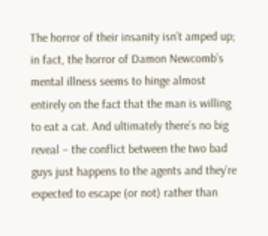The horror of their insanity isn’t amped up; in fact, the horror of Damon Newcomb’s mental illness seems to hinge almost entirely on the fact that the man is willing to eat a cat. And ultimately there’s no big reveal – the conflict between the two bad guys just happens to the agents and they’re expected to escape (or not) rather than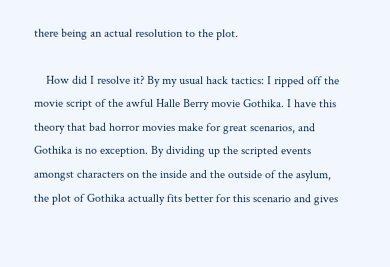there being an actual resolution to the plot.

    How did I resolve it? By my usual hack tactics: I ripped off the movie script of the awful Halle Berry movie Gothika. I have this theory that bad horror movies make for great scenarios, and Gothika is no exception. By dividing up the scripted events amongst characters on the inside and the outside of the asylum, the plot of Gothika actually fits better for this scenario and gives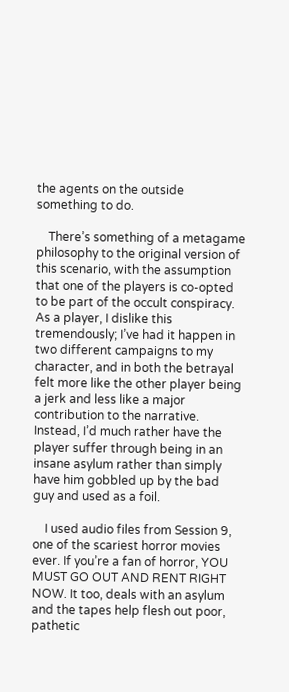the agents on the outside something to do.

    There’s something of a metagame philosophy to the original version of this scenario, with the assumption that one of the players is co-opted to be part of the occult conspiracy. As a player, I dislike this tremendously; I’ve had it happen in two different campaigns to my character, and in both the betrayal felt more like the other player being a jerk and less like a major contribution to the narrative. Instead, I’d much rather have the player suffer through being in an insane asylum rather than simply have him gobbled up by the bad guy and used as a foil.

    I used audio files from Session 9, one of the scariest horror movies ever. If you’re a fan of horror, YOU MUST GO OUT AND RENT RIGHT NOW. It too, deals with an asylum and the tapes help flesh out poor, pathetic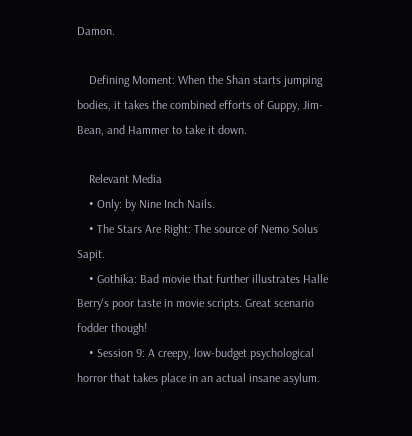Damon.

    Defining Moment: When the Shan starts jumping bodies, it takes the combined efforts of Guppy, Jim-Bean, and Hammer to take it down.

    Relevant Media
    • Only: by Nine Inch Nails.
    • The Stars Are Right: The source of Nemo Solus Sapit.
    • Gothika: Bad movie that further illustrates Halle Berry's poor taste in movie scripts. Great scenario fodder though!
    • Session 9: A creepy, low-budget psychological horror that takes place in an actual insane asylum.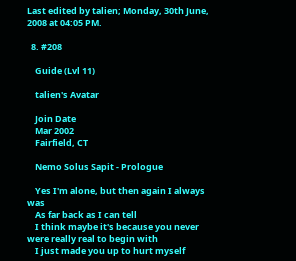Last edited by talien; Monday, 30th June, 2008 at 04:05 PM.

  8. #208

    Guide (Lvl 11)

    talien's Avatar

    Join Date
    Mar 2002
    Fairfield, CT

    Nemo Solus Sapit - Prologue

    Yes I'm alone, but then again I always was
    As far back as I can tell
    I think maybe it's because you never were really real to begin with
    I just made you up to hurt myself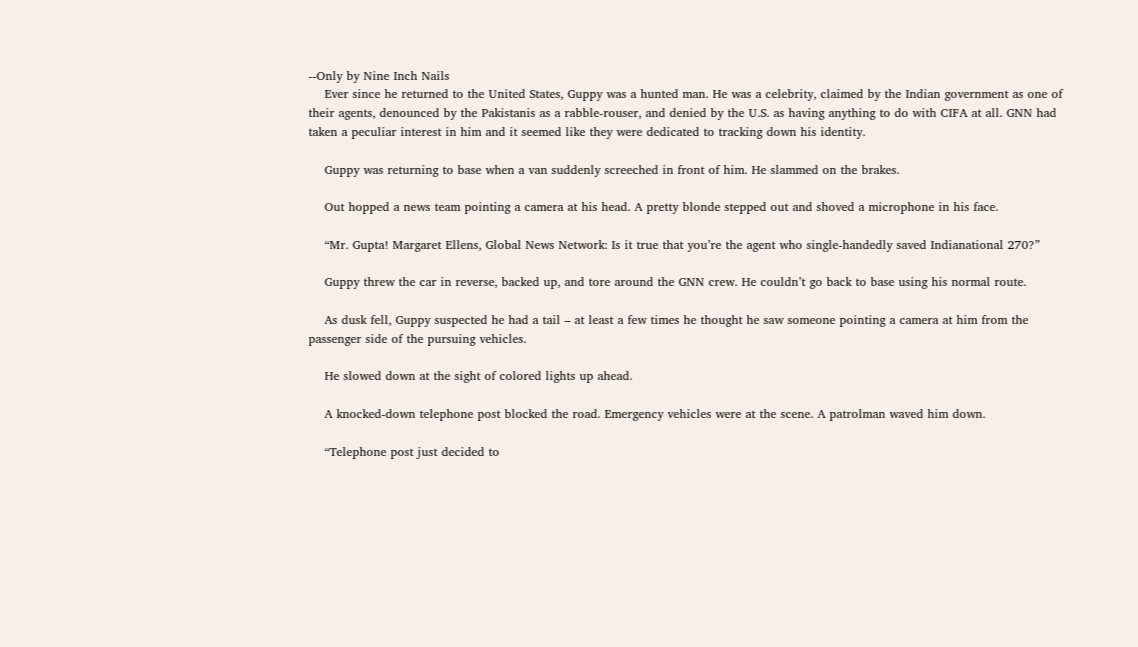--Only by Nine Inch Nails
    Ever since he returned to the United States, Guppy was a hunted man. He was a celebrity, claimed by the Indian government as one of their agents, denounced by the Pakistanis as a rabble-rouser, and denied by the U.S. as having anything to do with CIFA at all. GNN had taken a peculiar interest in him and it seemed like they were dedicated to tracking down his identity.

    Guppy was returning to base when a van suddenly screeched in front of him. He slammed on the brakes.

    Out hopped a news team pointing a camera at his head. A pretty blonde stepped out and shoved a microphone in his face.

    “Mr. Gupta! Margaret Ellens, Global News Network: Is it true that you’re the agent who single-handedly saved Indianational 270?”

    Guppy threw the car in reverse, backed up, and tore around the GNN crew. He couldn’t go back to base using his normal route.

    As dusk fell, Guppy suspected he had a tail – at least a few times he thought he saw someone pointing a camera at him from the passenger side of the pursuing vehicles.

    He slowed down at the sight of colored lights up ahead.

    A knocked-down telephone post blocked the road. Emergency vehicles were at the scene. A patrolman waved him down.

    “Telephone post just decided to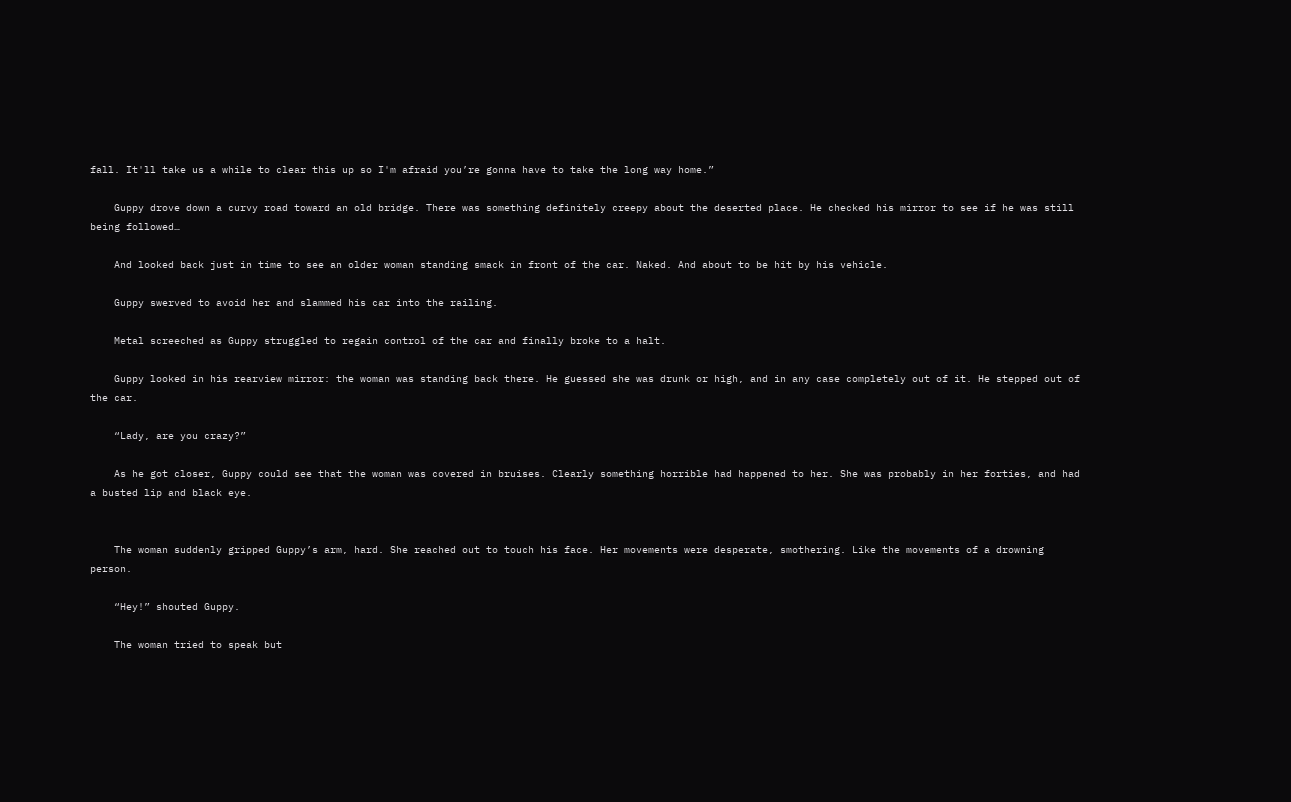fall. It'll take us a while to clear this up so I'm afraid you’re gonna have to take the long way home.”

    Guppy drove down a curvy road toward an old bridge. There was something definitely creepy about the deserted place. He checked his mirror to see if he was still being followed…

    And looked back just in time to see an older woman standing smack in front of the car. Naked. And about to be hit by his vehicle.

    Guppy swerved to avoid her and slammed his car into the railing.

    Metal screeched as Guppy struggled to regain control of the car and finally broke to a halt.

    Guppy looked in his rearview mirror: the woman was standing back there. He guessed she was drunk or high, and in any case completely out of it. He stepped out of the car.

    “Lady, are you crazy?”

    As he got closer, Guppy could see that the woman was covered in bruises. Clearly something horrible had happened to her. She was probably in her forties, and had a busted lip and black eye.


    The woman suddenly gripped Guppy’s arm, hard. She reached out to touch his face. Her movements were desperate, smothering. Like the movements of a drowning person.

    “Hey!” shouted Guppy.

    The woman tried to speak but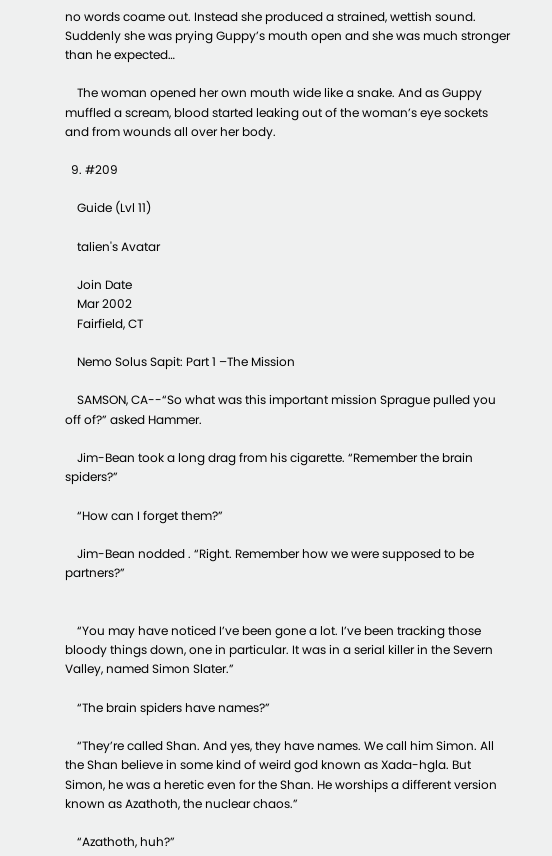no words coame out. Instead she produced a strained, wettish sound. Suddenly she was prying Guppy’s mouth open and she was much stronger than he expected…

    The woman opened her own mouth wide like a snake. And as Guppy muffled a scream, blood started leaking out of the woman’s eye sockets and from wounds all over her body.

  9. #209

    Guide (Lvl 11)

    talien's Avatar

    Join Date
    Mar 2002
    Fairfield, CT

    Nemo Solus Sapit: Part 1 –The Mission

    SAMSON, CA--“So what was this important mission Sprague pulled you off of?” asked Hammer.

    Jim-Bean took a long drag from his cigarette. “Remember the brain spiders?”

    “How can I forget them?”

    Jim-Bean nodded . “Right. Remember how we were supposed to be partners?”


    “You may have noticed I’ve been gone a lot. I’ve been tracking those bloody things down, one in particular. It was in a serial killer in the Severn Valley, named Simon Slater.”

    “The brain spiders have names?”

    “They’re called Shan. And yes, they have names. We call him Simon. All the Shan believe in some kind of weird god known as Xada-hgla. But Simon, he was a heretic even for the Shan. He worships a different version known as Azathoth, the nuclear chaos.”

    “Azathoth, huh?”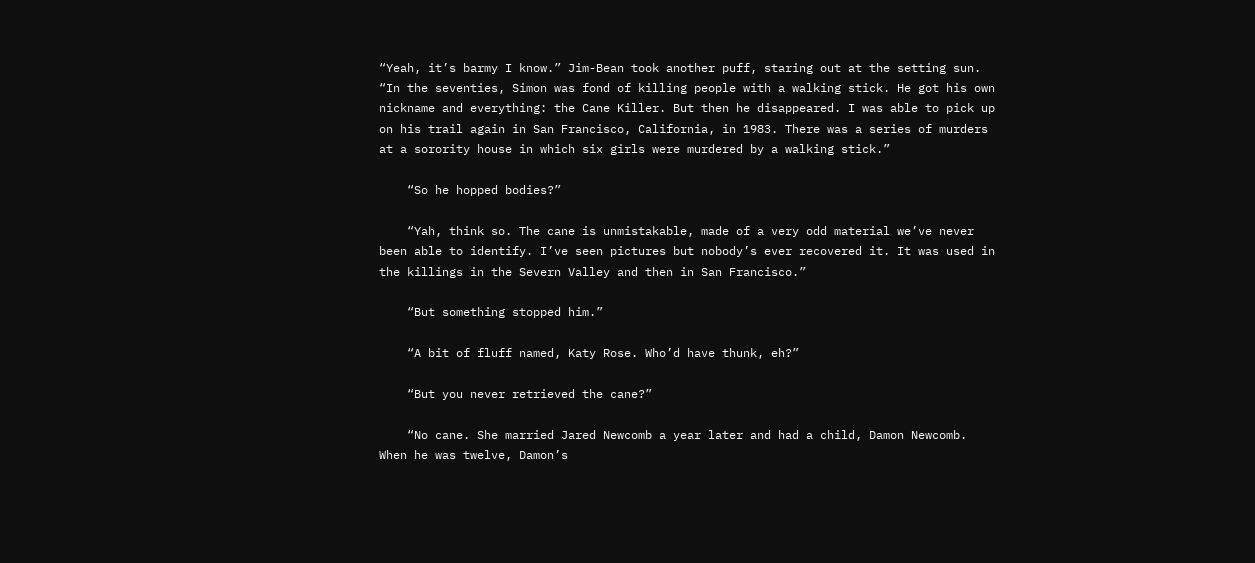“Yeah, it’s barmy I know.” Jim-Bean took another puff, staring out at the setting sun. “In the seventies, Simon was fond of killing people with a walking stick. He got his own nickname and everything: the Cane Killer. But then he disappeared. I was able to pick up on his trail again in San Francisco, California, in 1983. There was a series of murders at a sorority house in which six girls were murdered by a walking stick.”

    “So he hopped bodies?”

    “Yah, think so. The cane is unmistakable, made of a very odd material we’ve never been able to identify. I’ve seen pictures but nobody’s ever recovered it. It was used in the killings in the Severn Valley and then in San Francisco.”

    “But something stopped him.”

    “A bit of fluff named, Katy Rose. Who’d have thunk, eh?”

    “But you never retrieved the cane?”

    “No cane. She married Jared Newcomb a year later and had a child, Damon Newcomb. When he was twelve, Damon’s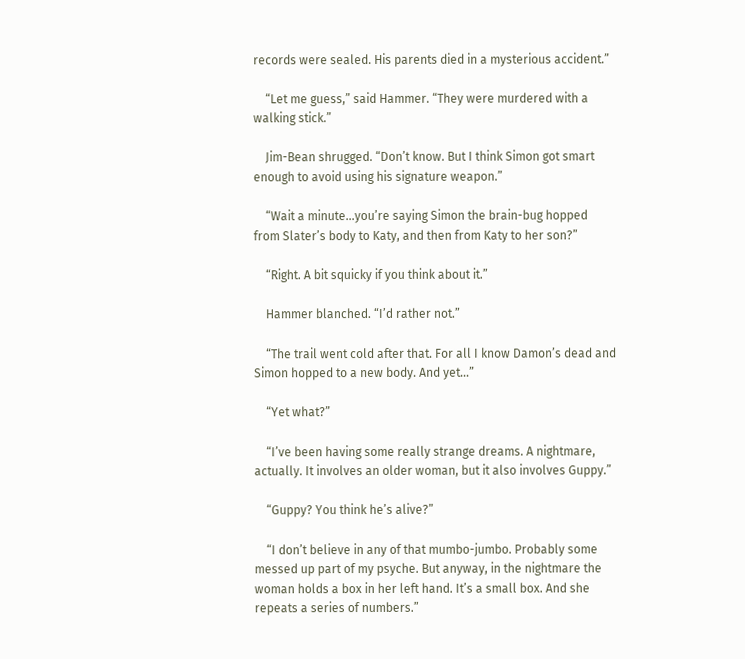records were sealed. His parents died in a mysterious accident.”

    “Let me guess,” said Hammer. “They were murdered with a walking stick.”

    Jim-Bean shrugged. “Don’t know. But I think Simon got smart enough to avoid using his signature weapon.”

    “Wait a minute…you’re saying Simon the brain-bug hopped from Slater’s body to Katy, and then from Katy to her son?”

    “Right. A bit squicky if you think about it.”

    Hammer blanched. “I’d rather not.”

    “The trail went cold after that. For all I know Damon’s dead and Simon hopped to a new body. And yet…”

    “Yet what?”

    “I’ve been having some really strange dreams. A nightmare, actually. It involves an older woman, but it also involves Guppy.”

    “Guppy? You think he’s alive?”

    “I don’t believe in any of that mumbo-jumbo. Probably some messed up part of my psyche. But anyway, in the nightmare the woman holds a box in her left hand. It’s a small box. And she repeats a series of numbers.”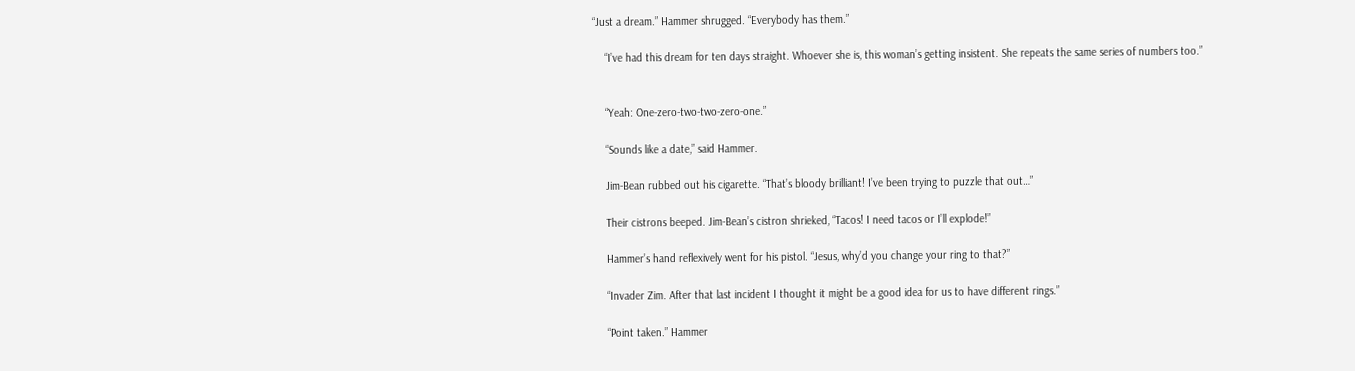“Just a dream.” Hammer shrugged. “Everybody has them.”

    “I’ve had this dream for ten days straight. Whoever she is, this woman’s getting insistent. She repeats the same series of numbers too.”


    “Yeah: One-zero-two-two-zero-one.”

    “Sounds like a date,” said Hammer.

    Jim-Bean rubbed out his cigarette. “That’s bloody brilliant! I’ve been trying to puzzle that out…”

    Their cistrons beeped. Jim-Bean’s cistron shrieked, “Tacos! I need tacos or I’ll explode!”

    Hammer’s hand reflexively went for his pistol. “Jesus, why’d you change your ring to that?”

    “Invader Zim. After that last incident I thought it might be a good idea for us to have different rings.”

    “Point taken.” Hammer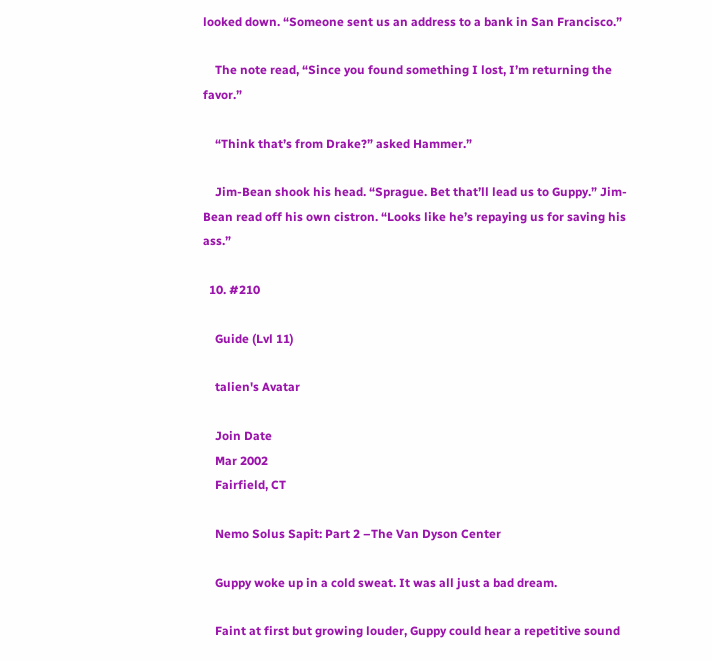looked down. “Someone sent us an address to a bank in San Francisco.”

    The note read, “Since you found something I lost, I’m returning the favor.”

    “Think that’s from Drake?” asked Hammer.”

    Jim-Bean shook his head. “Sprague. Bet that’ll lead us to Guppy.” Jim-Bean read off his own cistron. “Looks like he’s repaying us for saving his ass.”

  10. #210

    Guide (Lvl 11)

    talien's Avatar

    Join Date
    Mar 2002
    Fairfield, CT

    Nemo Solus Sapit: Part 2 –The Van Dyson Center

    Guppy woke up in a cold sweat. It was all just a bad dream.

    Faint at first but growing louder, Guppy could hear a repetitive sound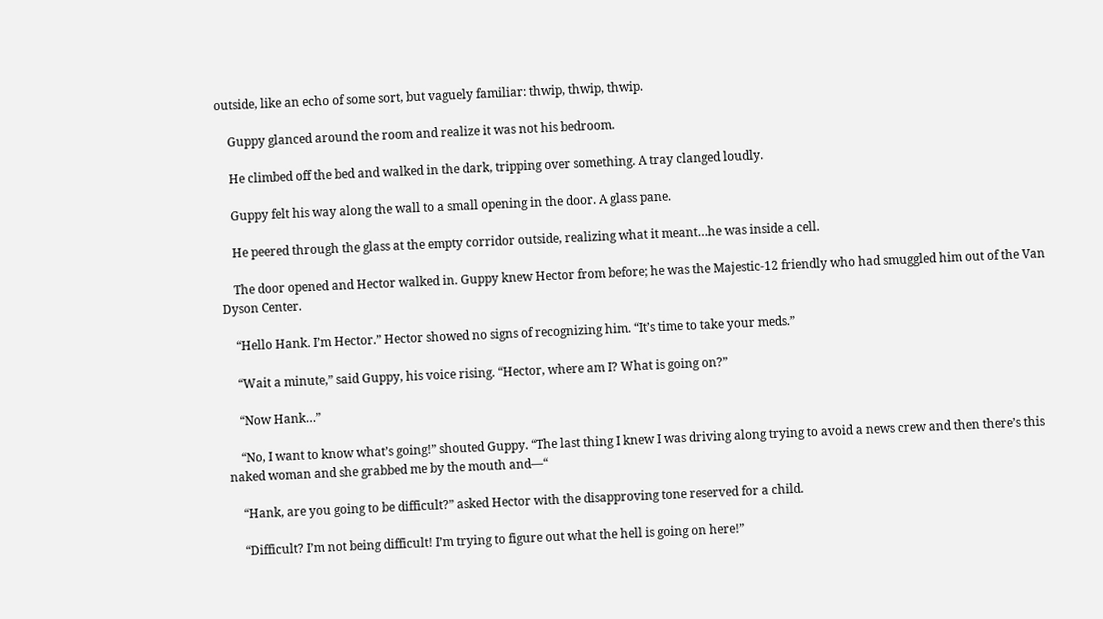outside, like an echo of some sort, but vaguely familiar: thwip, thwip, thwip.

    Guppy glanced around the room and realize it was not his bedroom.

    He climbed off the bed and walked in the dark, tripping over something. A tray clanged loudly.

    Guppy felt his way along the wall to a small opening in the door. A glass pane.

    He peered through the glass at the empty corridor outside, realizing what it meant…he was inside a cell.

    The door opened and Hector walked in. Guppy knew Hector from before; he was the Majestic-12 friendly who had smuggled him out of the Van Dyson Center.

    “Hello Hank. I’m Hector.” Hector showed no signs of recognizing him. “It’s time to take your meds.”

    “Wait a minute,” said Guppy, his voice rising. “Hector, where am I? What is going on?”

    “Now Hank…”

    “No, I want to know what’s going!” shouted Guppy. “The last thing I knew I was driving along trying to avoid a news crew and then there’s this naked woman and she grabbed me by the mouth and—“

    “Hank, are you going to be difficult?” asked Hector with the disapproving tone reserved for a child.

    “Difficult? I’m not being difficult! I’m trying to figure out what the hell is going on here!”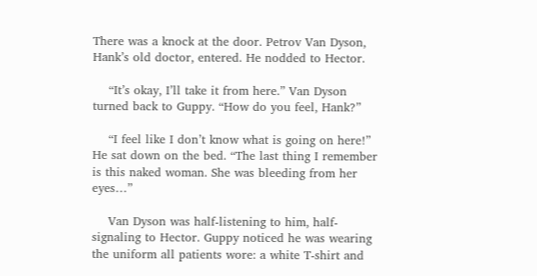There was a knock at the door. Petrov Van Dyson, Hank’s old doctor, entered. He nodded to Hector.

    “It’s okay, I’ll take it from here.” Van Dyson turned back to Guppy. “How do you feel, Hank?”

    “I feel like I don’t know what is going on here!” He sat down on the bed. “The last thing I remember is this naked woman. She was bleeding from her eyes…”

    Van Dyson was half-listening to him, half-signaling to Hector. Guppy noticed he was wearing the uniform all patients wore: a white T-shirt and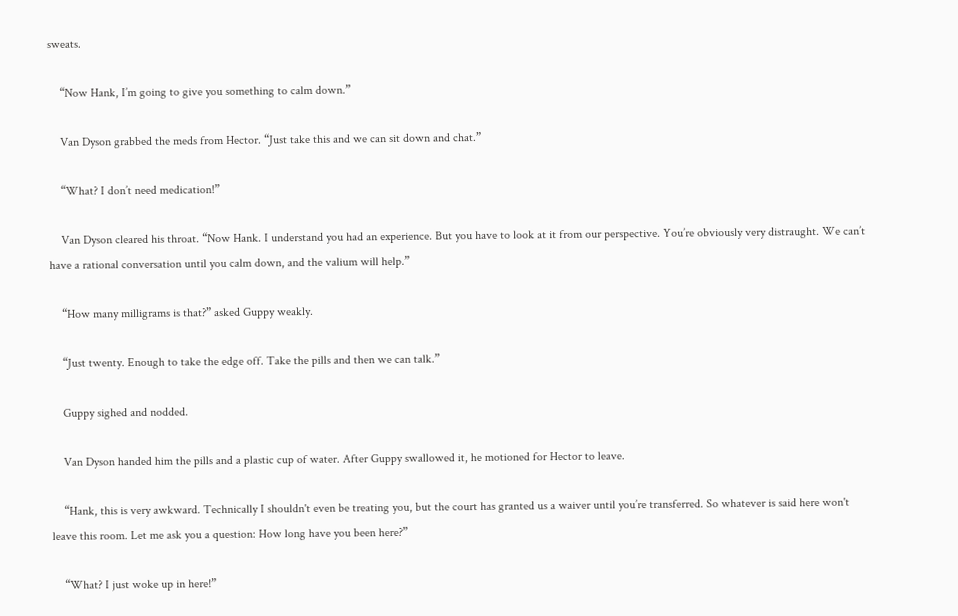sweats.

    “Now Hank, I’m going to give you something to calm down.”

    Van Dyson grabbed the meds from Hector. “Just take this and we can sit down and chat.”

    “What? I don’t need medication!”

    Van Dyson cleared his throat. “Now Hank. I understand you had an experience. But you have to look at it from our perspective. You’re obviously very distraught. We can’t have a rational conversation until you calm down, and the valium will help.”

    “How many milligrams is that?” asked Guppy weakly.

    “Just twenty. Enough to take the edge off. Take the pills and then we can talk.”

    Guppy sighed and nodded.

    Van Dyson handed him the pills and a plastic cup of water. After Guppy swallowed it, he motioned for Hector to leave.

    “Hank, this is very awkward. Technically I shouldn't even be treating you, but the court has granted us a waiver until you’re transferred. So whatever is said here won't leave this room. Let me ask you a question: How long have you been here?”

    “What? I just woke up in here!”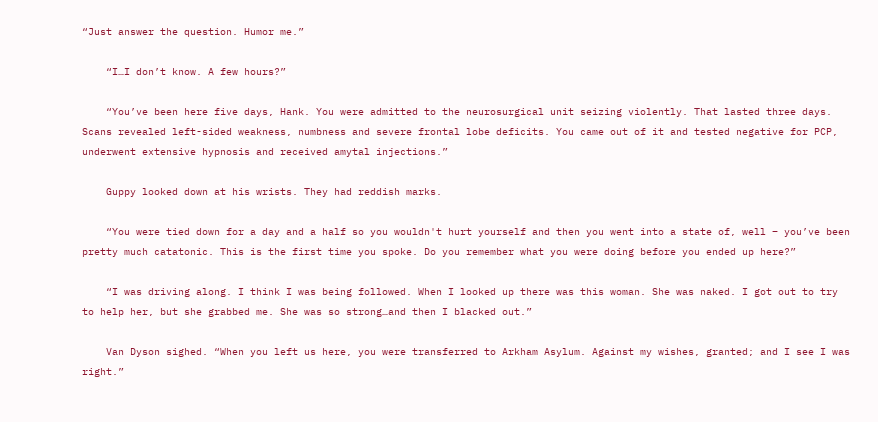“Just answer the question. Humor me.”

    “I…I don’t know. A few hours?”

    “You’ve been here five days, Hank. You were admitted to the neurosurgical unit seizing violently. That lasted three days. Scans revealed left-sided weakness, numbness and severe frontal lobe deficits. You came out of it and tested negative for PCP, underwent extensive hypnosis and received amytal injections.”

    Guppy looked down at his wrists. They had reddish marks.

    “You were tied down for a day and a half so you wouldn't hurt yourself and then you went into a state of, well – you’ve been pretty much catatonic. This is the first time you spoke. Do you remember what you were doing before you ended up here?”

    “I was driving along. I think I was being followed. When I looked up there was this woman. She was naked. I got out to try to help her, but she grabbed me. She was so strong…and then I blacked out.”

    Van Dyson sighed. “When you left us here, you were transferred to Arkham Asylum. Against my wishes, granted; and I see I was right.”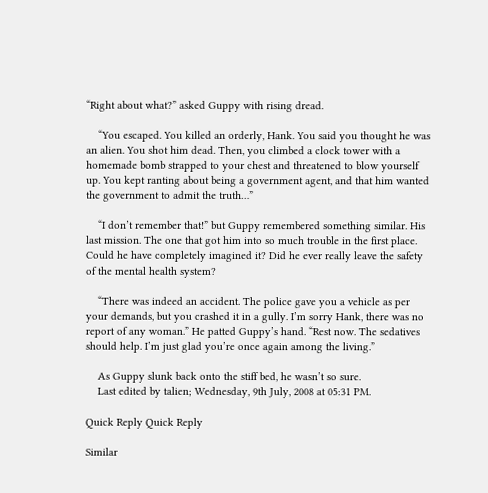“Right about what?” asked Guppy with rising dread.

    “You escaped. You killed an orderly, Hank. You said you thought he was an alien. You shot him dead. Then, you climbed a clock tower with a homemade bomb strapped to your chest and threatened to blow yourself up. You kept ranting about being a government agent, and that him wanted the government to admit the truth…”

    “I don’t remember that!” but Guppy remembered something similar. His last mission. The one that got him into so much trouble in the first place. Could he have completely imagined it? Did he ever really leave the safety of the mental health system?

    “There was indeed an accident. The police gave you a vehicle as per your demands, but you crashed it in a gully. I’m sorry Hank, there was no report of any woman.” He patted Guppy’s hand. “Rest now. The sedatives should help. I’m just glad you’re once again among the living.”

    As Guppy slunk back onto the stiff bed, he wasn’t so sure.
    Last edited by talien; Wednesday, 9th July, 2008 at 05:31 PM.

Quick Reply Quick Reply

Similar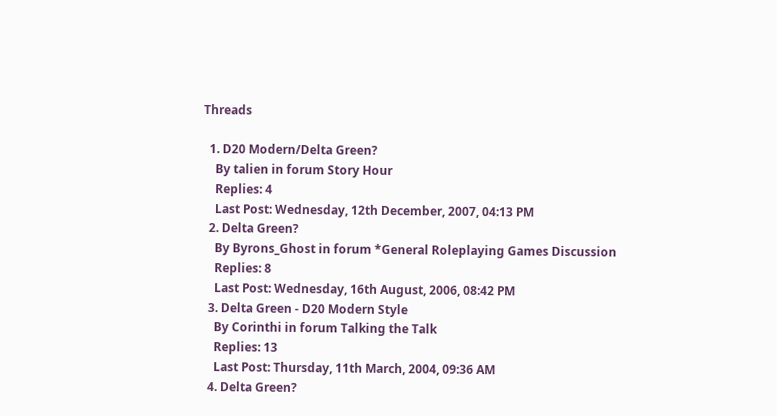Threads

  1. D20 Modern/Delta Green?
    By talien in forum Story Hour
    Replies: 4
    Last Post: Wednesday, 12th December, 2007, 04:13 PM
  2. Delta Green?
    By Byrons_Ghost in forum *General Roleplaying Games Discussion
    Replies: 8
    Last Post: Wednesday, 16th August, 2006, 08:42 PM
  3. Delta Green - D20 Modern Style
    By Corinthi in forum Talking the Talk
    Replies: 13
    Last Post: Thursday, 11th March, 2004, 09:36 AM
  4. Delta Green?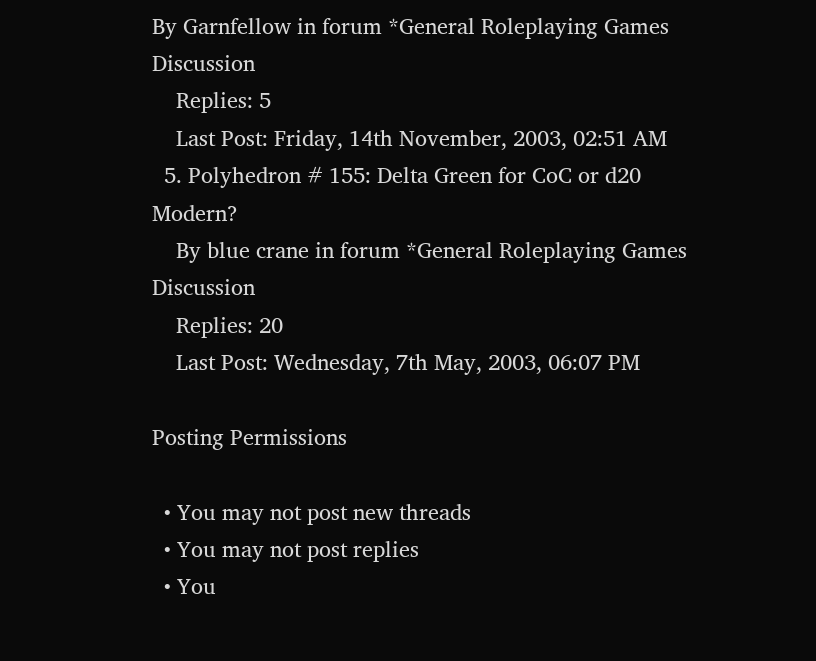By Garnfellow in forum *General Roleplaying Games Discussion
    Replies: 5
    Last Post: Friday, 14th November, 2003, 02:51 AM
  5. Polyhedron # 155: Delta Green for CoC or d20 Modern?
    By blue crane in forum *General Roleplaying Games Discussion
    Replies: 20
    Last Post: Wednesday, 7th May, 2003, 06:07 PM

Posting Permissions

  • You may not post new threads
  • You may not post replies
  • You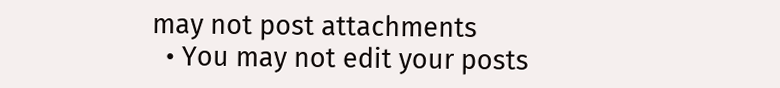may not post attachments
  • You may not edit your posts